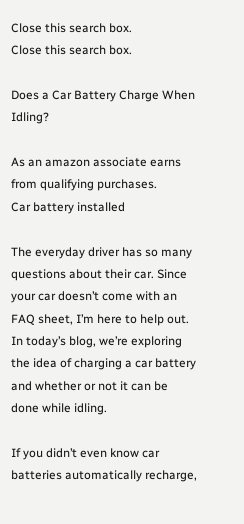Close this search box.
Close this search box.

Does a Car Battery Charge When Idling?

As an amazon associate earns from qualifying purchases.
Car battery installed

The everyday driver has so many questions about their car. Since your car doesn’t come with an FAQ sheet, I’m here to help out. In today’s blog, we’re exploring the idea of charging a car battery and whether or not it can be done while idling.

If you didn’t even know car batteries automatically recharge,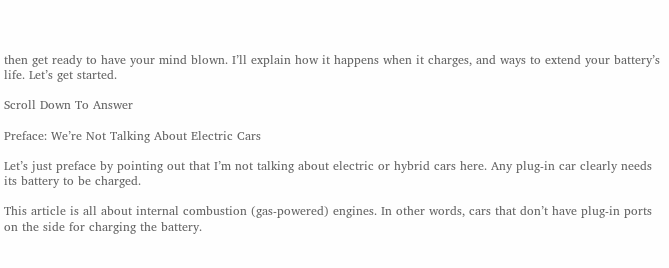then get ready to have your mind blown. I’ll explain how it happens when it charges, and ways to extend your battery’s life. Let’s get started.

Scroll Down To Answer

Preface: We’re Not Talking About Electric Cars

Let’s just preface by pointing out that I’m not talking about electric or hybrid cars here. Any plug-in car clearly needs its battery to be charged.

This article is all about internal combustion (gas-powered) engines. In other words, cars that don’t have plug-in ports on the side for charging the battery.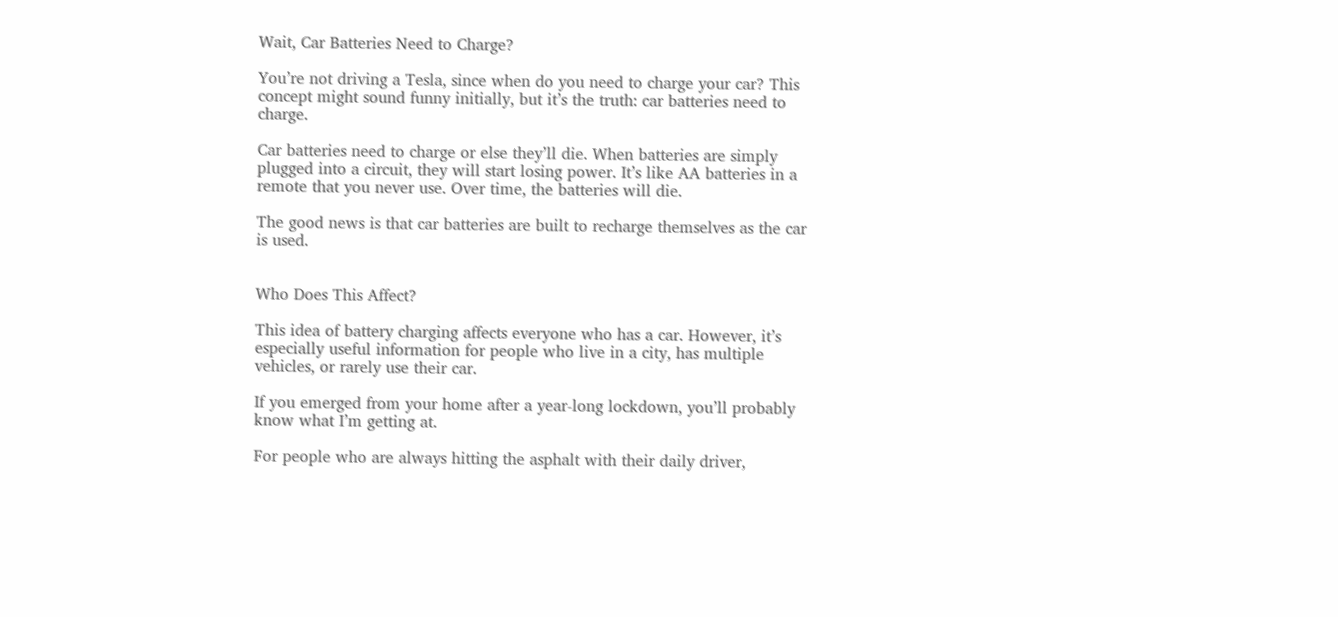Wait, Car Batteries Need to Charge?

You’re not driving a Tesla, since when do you need to charge your car? This concept might sound funny initially, but it’s the truth: car batteries need to charge.

Car batteries need to charge or else they’ll die. When batteries are simply plugged into a circuit, they will start losing power. It’s like AA batteries in a remote that you never use. Over time, the batteries will die.

The good news is that car batteries are built to recharge themselves as the car is used.


Who Does This Affect?

This idea of battery charging affects everyone who has a car. However, it’s especially useful information for people who live in a city, has multiple vehicles, or rarely use their car.

If you emerged from your home after a year-long lockdown, you’ll probably know what I’m getting at.

For people who are always hitting the asphalt with their daily driver,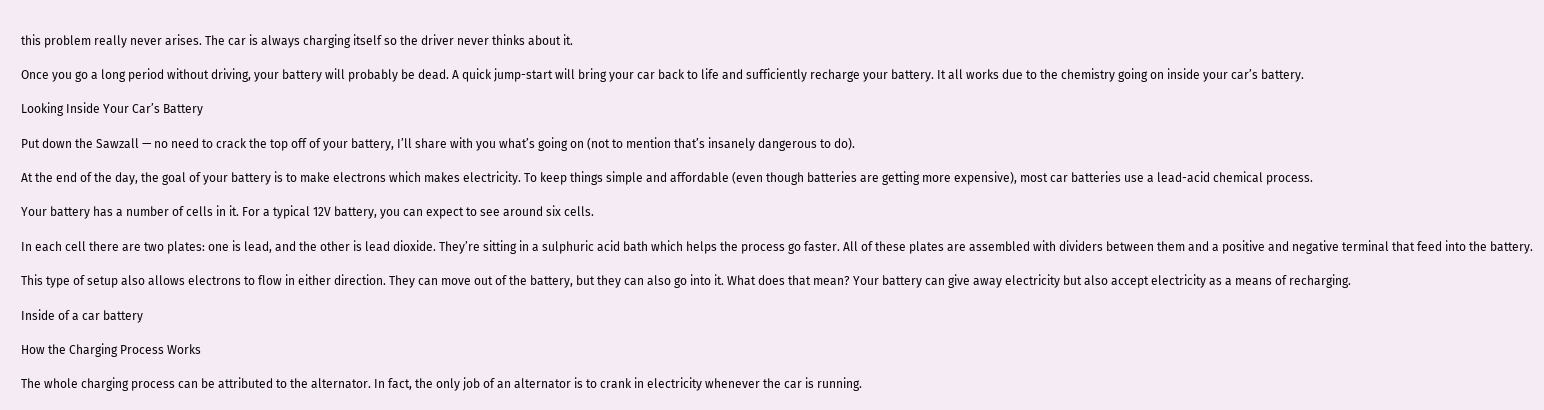this problem really never arises. The car is always charging itself so the driver never thinks about it.

Once you go a long period without driving, your battery will probably be dead. A quick jump-start will bring your car back to life and sufficiently recharge your battery. It all works due to the chemistry going on inside your car’s battery.

Looking Inside Your Car’s Battery

Put down the Sawzall — no need to crack the top off of your battery, I’ll share with you what’s going on (not to mention that’s insanely dangerous to do).

At the end of the day, the goal of your battery is to make electrons which makes electricity. To keep things simple and affordable (even though batteries are getting more expensive), most car batteries use a lead-acid chemical process.

Your battery has a number of cells in it. For a typical 12V battery, you can expect to see around six cells.

In each cell there are two plates: one is lead, and the other is lead dioxide. They’re sitting in a sulphuric acid bath which helps the process go faster. All of these plates are assembled with dividers between them and a positive and negative terminal that feed into the battery.

This type of setup also allows electrons to flow in either direction. They can move out of the battery, but they can also go into it. What does that mean? Your battery can give away electricity but also accept electricity as a means of recharging.

Inside of a car battery

How the Charging Process Works

The whole charging process can be attributed to the alternator. In fact, the only job of an alternator is to crank in electricity whenever the car is running.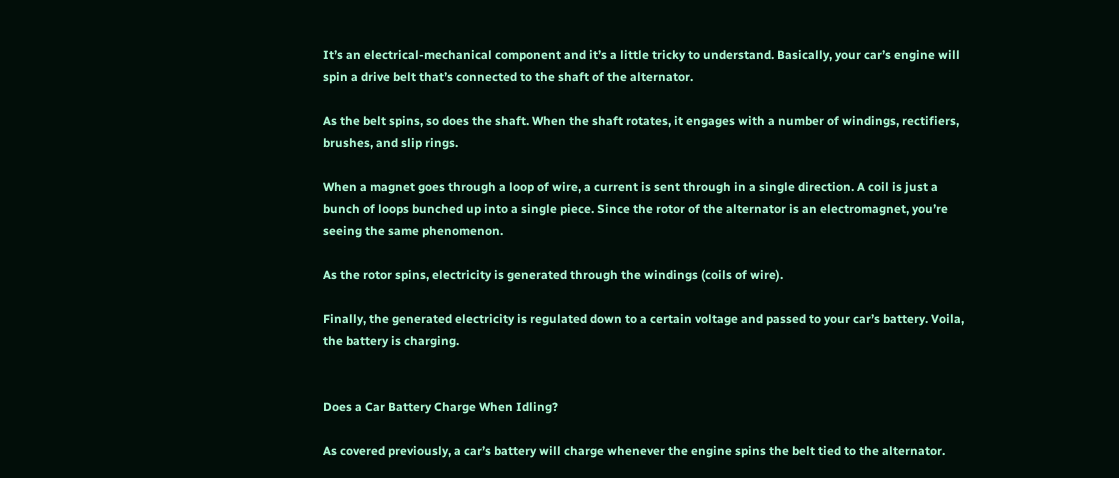It’s an electrical-mechanical component and it’s a little tricky to understand. Basically, your car’s engine will spin a drive belt that’s connected to the shaft of the alternator.

As the belt spins, so does the shaft. When the shaft rotates, it engages with a number of windings, rectifiers, brushes, and slip rings.

When a magnet goes through a loop of wire, a current is sent through in a single direction. A coil is just a bunch of loops bunched up into a single piece. Since the rotor of the alternator is an electromagnet, you’re seeing the same phenomenon.

As the rotor spins, electricity is generated through the windings (coils of wire).

Finally, the generated electricity is regulated down to a certain voltage and passed to your car’s battery. Voila, the battery is charging.


Does a Car Battery Charge When Idling?

As covered previously, a car’s battery will charge whenever the engine spins the belt tied to the alternator.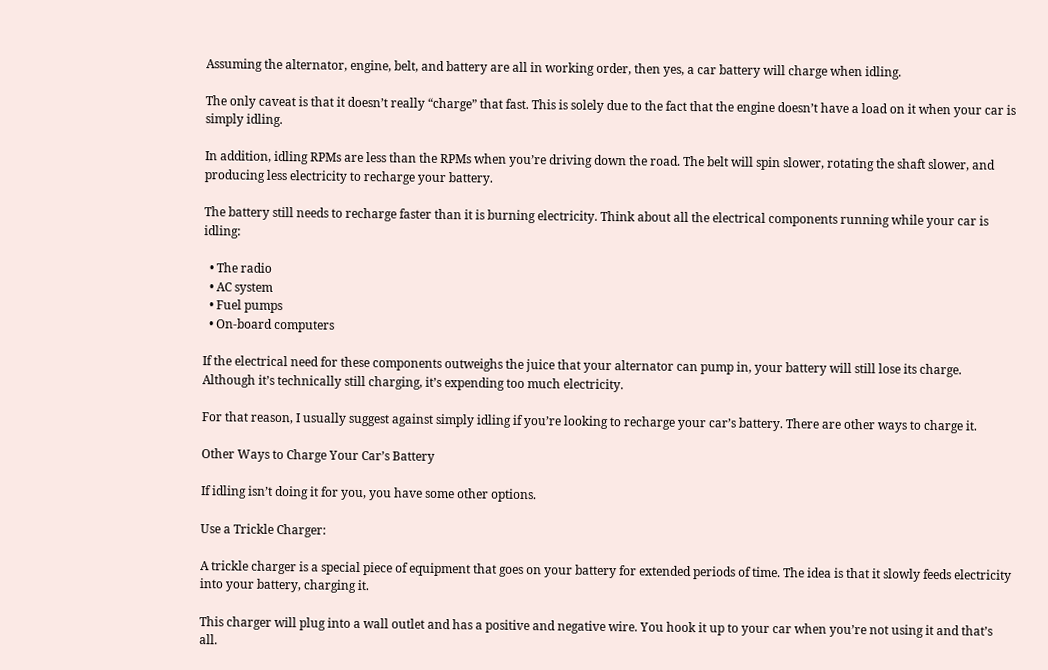Assuming the alternator, engine, belt, and battery are all in working order, then yes, a car battery will charge when idling.

The only caveat is that it doesn’t really “charge” that fast. This is solely due to the fact that the engine doesn’t have a load on it when your car is simply idling.

In addition, idling RPMs are less than the RPMs when you’re driving down the road. The belt will spin slower, rotating the shaft slower, and producing less electricity to recharge your battery.

The battery still needs to recharge faster than it is burning electricity. Think about all the electrical components running while your car is idling:

  • The radio
  • AC system
  • Fuel pumps
  • On-board computers

If the electrical need for these components outweighs the juice that your alternator can pump in, your battery will still lose its charge. Although it’s technically still charging, it’s expending too much electricity.

For that reason, I usually suggest against simply idling if you’re looking to recharge your car’s battery. There are other ways to charge it.

Other Ways to Charge Your Car’s Battery

If idling isn’t doing it for you, you have some other options.

Use a Trickle Charger:

A trickle charger is a special piece of equipment that goes on your battery for extended periods of time. The idea is that it slowly feeds electricity into your battery, charging it.

This charger will plug into a wall outlet and has a positive and negative wire. You hook it up to your car when you’re not using it and that’s all.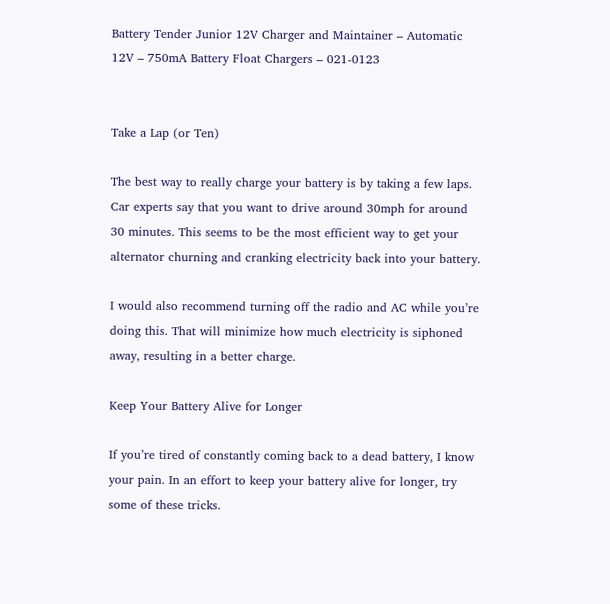Battery Tender Junior 12V Charger and Maintainer – Automatic 12V – 750mA Battery Float Chargers – 021-0123


Take a Lap (or Ten)

The best way to really charge your battery is by taking a few laps. Car experts say that you want to drive around 30mph for around 30 minutes. This seems to be the most efficient way to get your alternator churning and cranking electricity back into your battery.

I would also recommend turning off the radio and AC while you’re doing this. That will minimize how much electricity is siphoned away, resulting in a better charge.

Keep Your Battery Alive for Longer

If you’re tired of constantly coming back to a dead battery, I know your pain. In an effort to keep your battery alive for longer, try some of these tricks.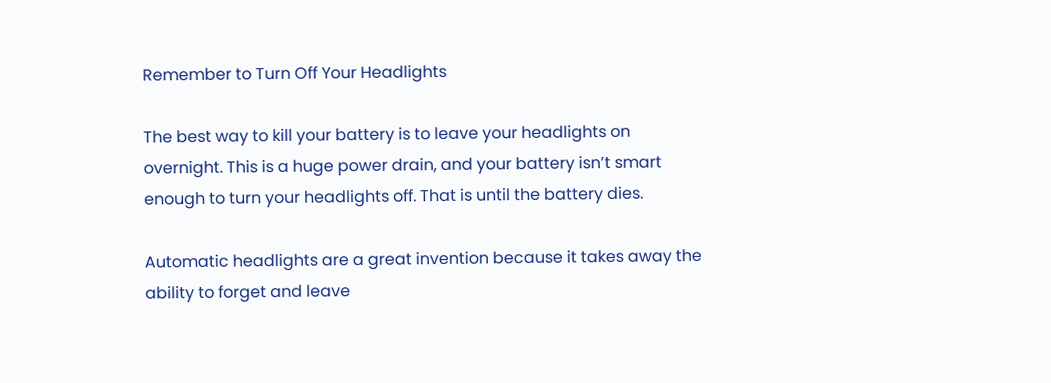Remember to Turn Off Your Headlights

The best way to kill your battery is to leave your headlights on overnight. This is a huge power drain, and your battery isn’t smart enough to turn your headlights off. That is until the battery dies.

Automatic headlights are a great invention because it takes away the ability to forget and leave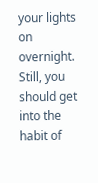your lights on overnight. Still, you should get into the habit of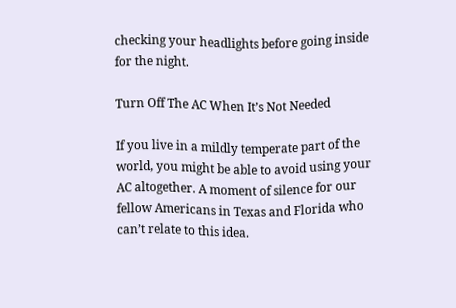checking your headlights before going inside for the night.

Turn Off The AC When It’s Not Needed

If you live in a mildly temperate part of the world, you might be able to avoid using your AC altogether. A moment of silence for our fellow Americans in Texas and Florida who can’t relate to this idea.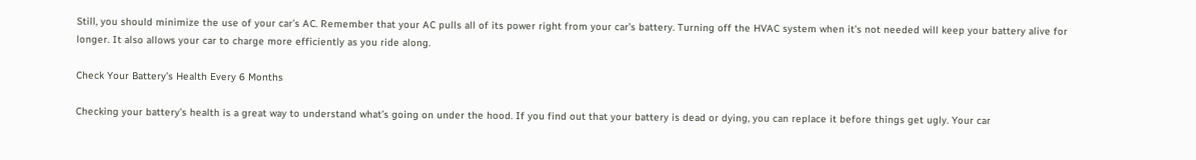Still, you should minimize the use of your car’s AC. Remember that your AC pulls all of its power right from your car’s battery. Turning off the HVAC system when it’s not needed will keep your battery alive for longer. It also allows your car to charge more efficiently as you ride along.

Check Your Battery’s Health Every 6 Months

Checking your battery’s health is a great way to understand what’s going on under the hood. If you find out that your battery is dead or dying, you can replace it before things get ugly. Your car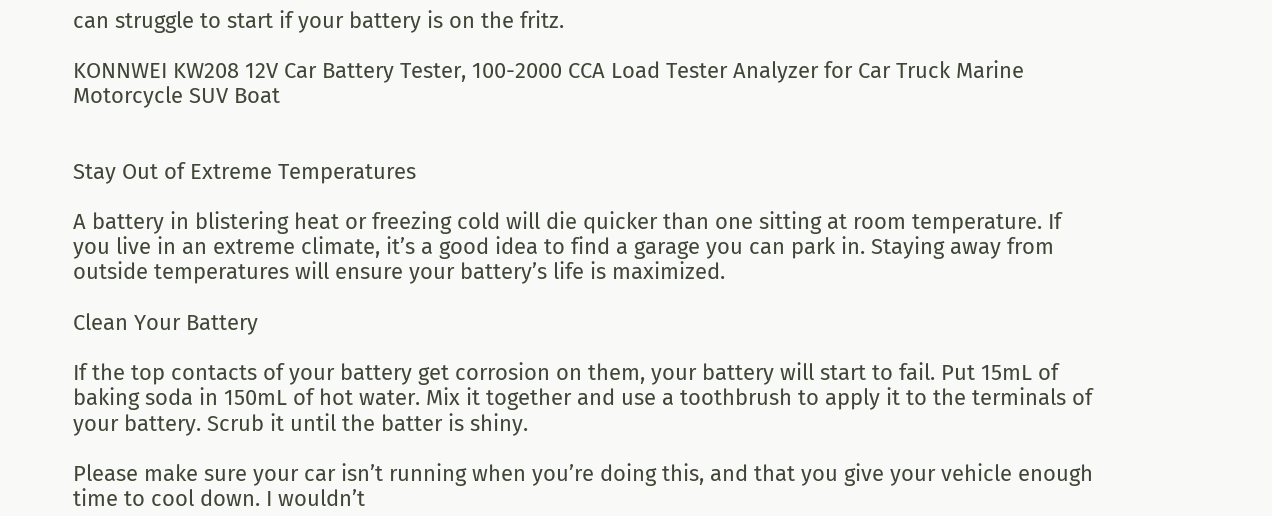can struggle to start if your battery is on the fritz.

KONNWEI KW208 12V Car Battery Tester, 100-2000 CCA Load Tester Analyzer for Car Truck Marine Motorcycle SUV Boat


Stay Out of Extreme Temperatures

A battery in blistering heat or freezing cold will die quicker than one sitting at room temperature. If you live in an extreme climate, it’s a good idea to find a garage you can park in. Staying away from outside temperatures will ensure your battery’s life is maximized.

Clean Your Battery

If the top contacts of your battery get corrosion on them, your battery will start to fail. Put 15mL of baking soda in 150mL of hot water. Mix it together and use a toothbrush to apply it to the terminals of your battery. Scrub it until the batter is shiny.

Please make sure your car isn’t running when you’re doing this, and that you give your vehicle enough time to cool down. I wouldn’t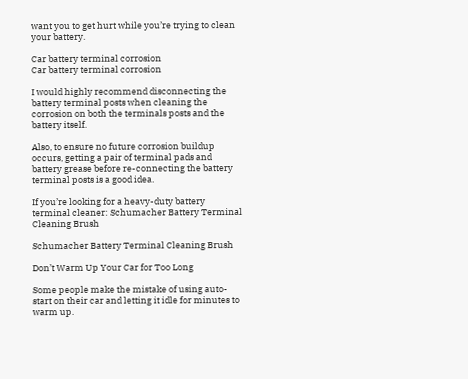want you to get hurt while you’re trying to clean your battery.

Car battery terminal corrosion
Car battery terminal corrosion

I would highly recommend disconnecting the battery terminal posts when cleaning the corrosion on both the terminals posts and the battery itself.

Also, to ensure no future corrosion buildup occurs, getting a pair of terminal pads and battery grease before re-connecting the battery terminal posts is a good idea.

If you’re looking for a heavy-duty battery terminal cleaner: Schumacher Battery Terminal Cleaning Brush

Schumacher Battery Terminal Cleaning Brush

Don’t Warm Up Your Car for Too Long

Some people make the mistake of using auto-start on their car and letting it idle for minutes to warm up.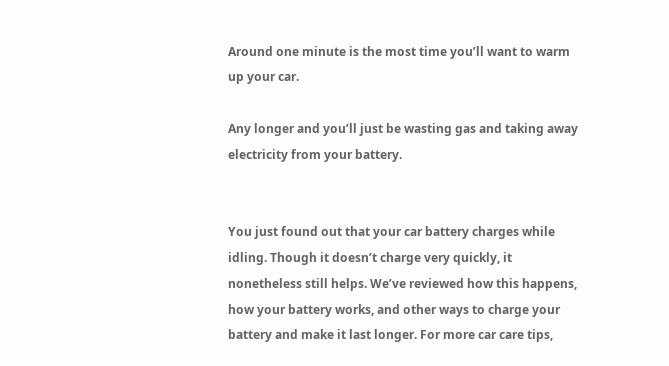Around one minute is the most time you’ll want to warm up your car.

Any longer and you’ll just be wasting gas and taking away electricity from your battery.


You just found out that your car battery charges while idling. Though it doesn’t charge very quickly, it nonetheless still helps. We’ve reviewed how this happens, how your battery works, and other ways to charge your battery and make it last longer. For more car care tips,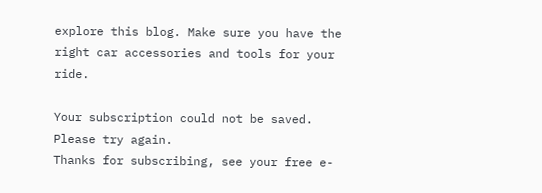explore this blog. Make sure you have the right car accessories and tools for your ride.

Your subscription could not be saved. Please try again.
Thanks for subscribing, see your free e-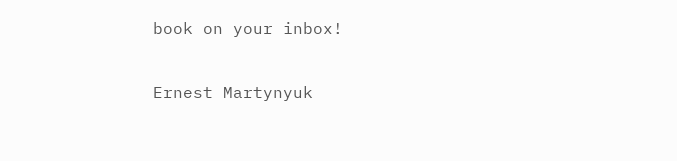book on your inbox!

Ernest Martynyuk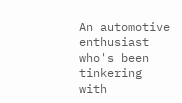An automotive enthusiast who's been tinkering with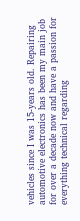vehicles since I was 15-years old. Repairing automotive electronics has been my main job for over a decade now and have a passion for everything technical regarding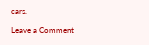cars.

Leave a Comment